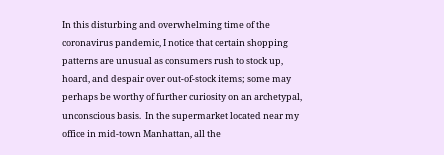In this disturbing and overwhelming time of the coronavirus pandemic, I notice that certain shopping patterns are unusual as consumers rush to stock up, hoard, and despair over out-of-stock items; some may perhaps be worthy of further curiosity on an archetypal, unconscious basis.  In the supermarket located near my office in mid-town Manhattan, all the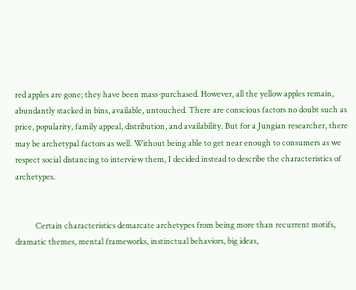red apples are gone; they have been mass-purchased. However, all the yellow apples remain, abundantly stacked in bins, available, untouched. There are conscious factors no doubt such as price, popularity, family appeal, distribution, and availability. But for a Jungian researcher, there may be archetypal factors as well. Without being able to get near enough to consumers as we respect social distancing to interview them, I decided instead to describe the characteristics of archetypes.


          Certain characteristics demarcate archetypes from being more than recurrent motifs, dramatic themes, mental frameworks, instinctual behaviors, big ideas,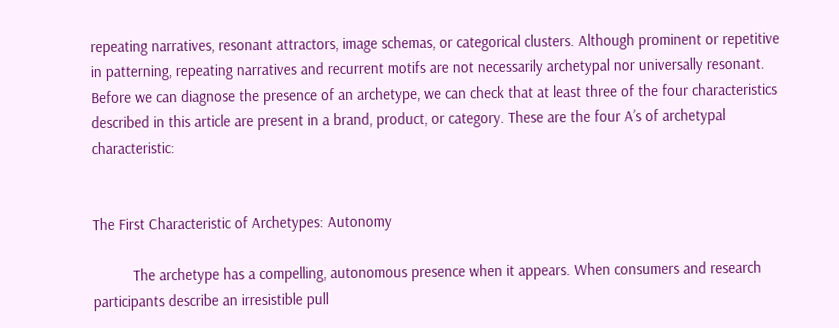repeating narratives, resonant attractors, image schemas, or categorical clusters. Although prominent or repetitive in patterning, repeating narratives and recurrent motifs are not necessarily archetypal nor universally resonant. Before we can diagnose the presence of an archetype, we can check that at least three of the four characteristics described in this article are present in a brand, product, or category. These are the four A’s of archetypal characteristic:


The First Characteristic of Archetypes: Autonomy

          The archetype has a compelling, autonomous presence when it appears. When consumers and research participants describe an irresistible pull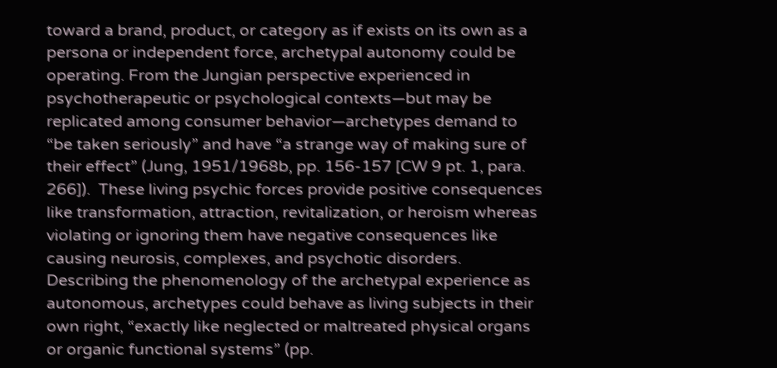toward a brand, product, or category as if exists on its own as a persona or independent force, archetypal autonomy could be operating. From the Jungian perspective experienced in psychotherapeutic or psychological contexts—but may be replicated among consumer behavior—archetypes demand to “be taken seriously” and have “a strange way of making sure of their effect” (Jung, 1951/1968b, pp. 156-157 [CW 9 pt. 1, para. 266]).  These living psychic forces provide positive consequences like transformation, attraction, revitalization, or heroism whereas violating or ignoring them have negative consequences like causing neurosis, complexes, and psychotic disorders.  Describing the phenomenology of the archetypal experience as autonomous, archetypes could behave as living subjects in their own right, “exactly like neglected or maltreated physical organs or organic functional systems” (pp.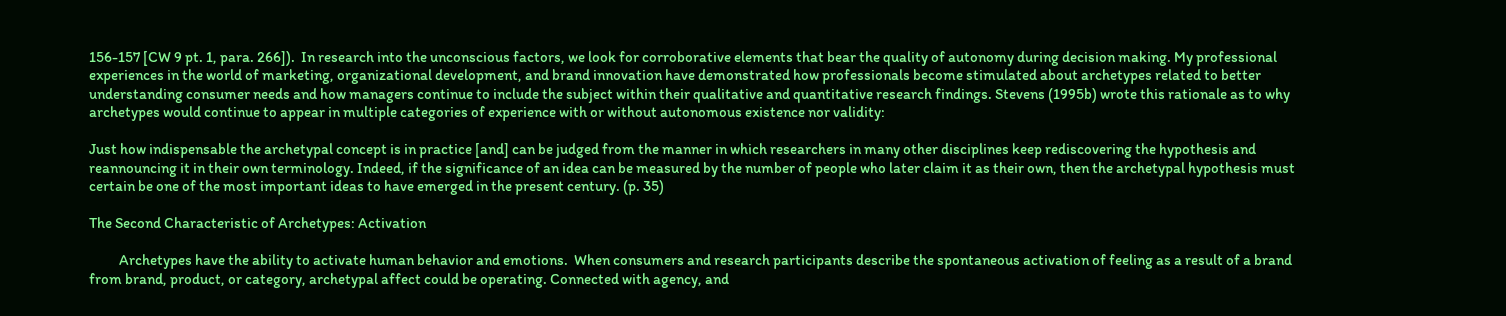156-157 [CW 9 pt. 1, para. 266]).  In research into the unconscious factors, we look for corroborative elements that bear the quality of autonomy during decision making. My professional experiences in the world of marketing, organizational development, and brand innovation have demonstrated how professionals become stimulated about archetypes related to better understanding consumer needs and how managers continue to include the subject within their qualitative and quantitative research findings. Stevens (1995b) wrote this rationale as to why archetypes would continue to appear in multiple categories of experience with or without autonomous existence nor validity:

Just how indispensable the archetypal concept is in practice [and] can be judged from the manner in which researchers in many other disciplines keep rediscovering the hypothesis and reannouncing it in their own terminology. Indeed, if the significance of an idea can be measured by the number of people who later claim it as their own, then the archetypal hypothesis must certain be one of the most important ideas to have emerged in the present century. (p. 35)

The Second Characteristic of Archetypes: Activation

          Archetypes have the ability to activate human behavior and emotions.  When consumers and research participants describe the spontaneous activation of feeling as a result of a brand from brand, product, or category, archetypal affect could be operating. Connected with agency, and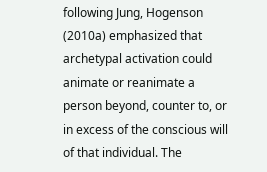following Jung, Hogenson (2010a) emphasized that archetypal activation could animate or reanimate a person beyond, counter to, or in excess of the conscious will of that individual. The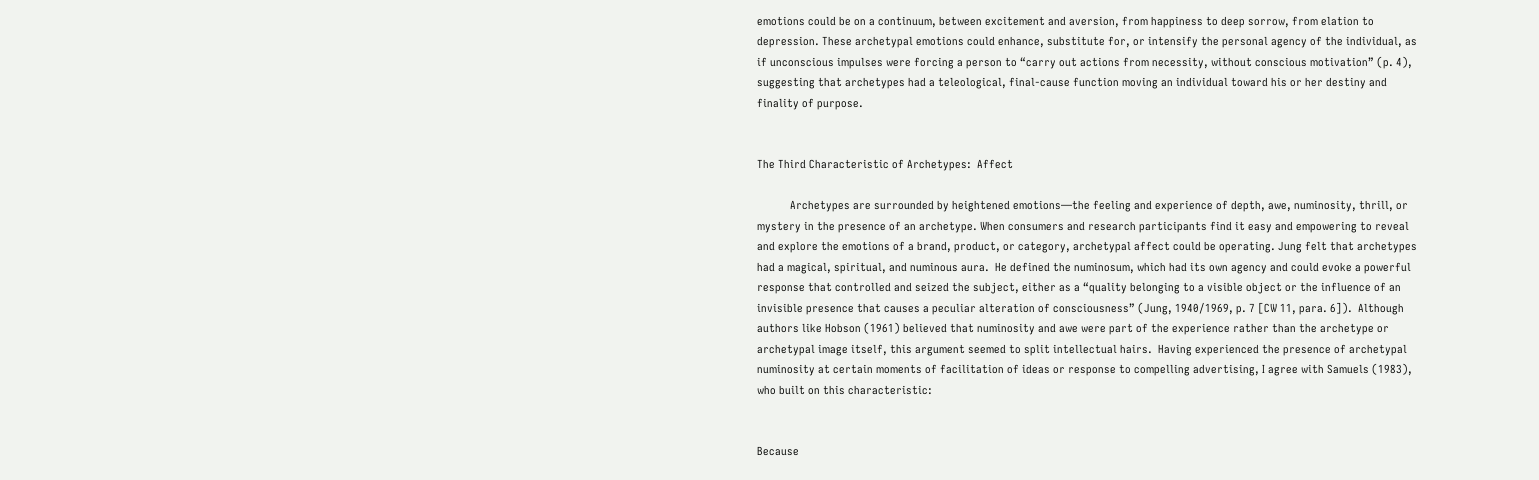emotions could be on a continuum, between excitement and aversion, from happiness to deep sorrow, from elation to depression. These archetypal emotions could enhance, substitute for, or intensify the personal agency of the individual, as if unconscious impulses were forcing a person to “carry out actions from necessity, without conscious motivation” (p. 4), suggesting that archetypes had a teleological, final-cause function moving an individual toward his or her destiny and finality of purpose.


The Third Characteristic of Archetypes:  Affect

           Archetypes are surrounded by heightened emotions—the feeling and experience of depth, awe, numinosity, thrill, or mystery in the presence of an archetype. When consumers and research participants find it easy and empowering to reveal and explore the emotions of a brand, product, or category, archetypal affect could be operating. Jung felt that archetypes had a magical, spiritual, and numinous aura.  He defined the numinosum, which had its own agency and could evoke a powerful response that controlled and seized the subject, either as a “quality belonging to a visible object or the influence of an invisible presence that causes a peculiar alteration of consciousness” (Jung, 1940/1969, p. 7 [CW 11, para. 6]).  Although authors like Hobson (1961) believed that numinosity and awe were part of the experience rather than the archetype or archetypal image itself, this argument seemed to split intellectual hairs.  Having experienced the presence of archetypal numinosity at certain moments of facilitation of ideas or response to compelling advertising, I agree with Samuels (1983), who built on this characteristic:


Because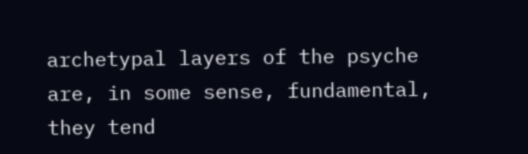archetypal layers of the psyche are, in some sense, fundamental, they tend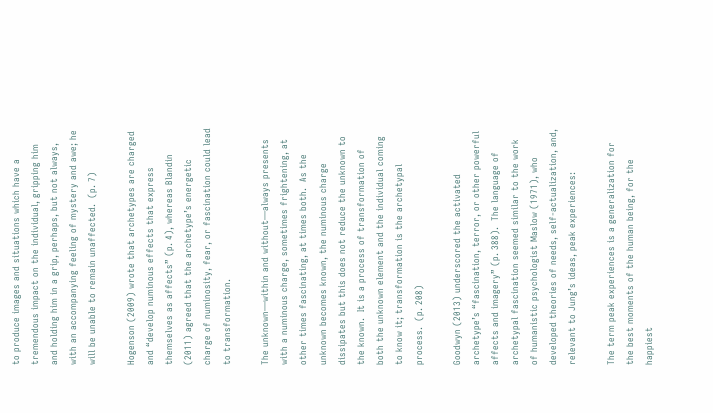to produce images and situations which have a tremendous impact on the individual, gripping him and holding him in a grip, perhaps, but not always, with an accompanying feeling of mystery and awe; he will be unable to remain unaffected.  (p. 7)

Hogenson (2009) wrote that archetypes are charged and “develop numinous effects that express themselves as affects” (p. 4), whereas Blandin (2011) agreed that the archetype’s energetic charge of numinosity, fear, or fascination could lead to transformation.

The unknown—within and without—always presents with a numinous charge, sometimes frightening, at other times fascinating, at times both.  As the unknown becomes known, the numinous charge dissipates but this does not reduce the unknown to the known.  It is a process of transformation of both the unknown element and the individual coming to know it; transformation is the archetypal process.  (p. 208)

Goodwyn (2013) underscored the activated archetype’s “fascination, terror, or other powerful affects and imagery” (p. 388).  The language of archetypal fascination seemed similar to the work of humanistic psychologist Maslow (1971), who developed theories of needs, self-actualization, and, relevant to Jung’s ideas, peak experiences:

The term peak experiences is a generalization for the best moments of the human being, for the happiest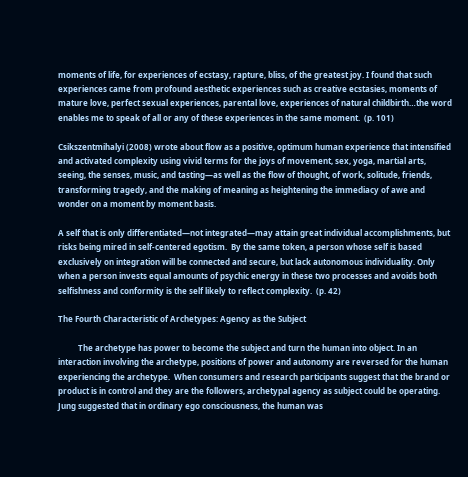moments of life, for experiences of ecstasy, rapture, bliss, of the greatest joy. I found that such experiences came from profound aesthetic experiences such as creative ecstasies, moments of mature love, perfect sexual experiences, parental love, experiences of natural childbirth…the word enables me to speak of all or any of these experiences in the same moment.  (p. 101)

Csikszentmihalyi (2008) wrote about flow as a positive, optimum human experience that intensified and activated complexity using vivid terms for the joys of movement, sex, yoga, martial arts, seeing, the senses, music, and tasting—as well as the flow of thought, of work, solitude, friends, transforming tragedy, and the making of meaning as heightening the immediacy of awe and wonder on a moment by moment basis.

A self that is only differentiated—not integrated—may attain great individual accomplishments, but risks being mired in self-centered egotism.  By the same token, a person whose self is based exclusively on integration will be connected and secure, but lack autonomous individuality. Only when a person invests equal amounts of psychic energy in these two processes and avoids both selfishness and conformity is the self likely to reflect complexity.  (p. 42)

The Fourth Characteristic of Archetypes: Agency as the Subject

          The archetype has power to become the subject and turn the human into object. In an interaction involving the archetype, positions of power and autonomy are reversed for the human experiencing the archetype.  When consumers and research participants suggest that the brand or product is in control and they are the followers, archetypal agency as subject could be operating. Jung suggested that in ordinary ego consciousness, the human was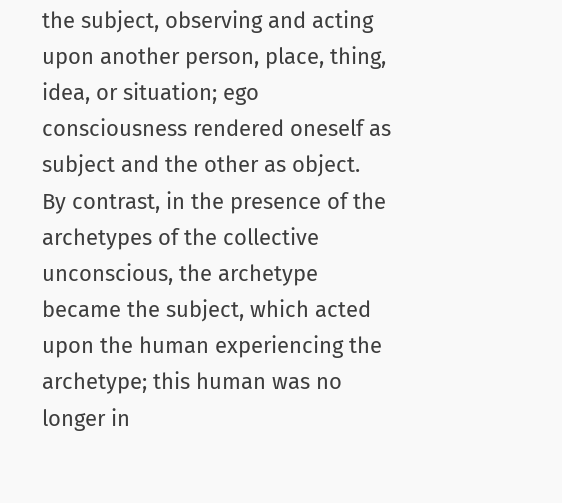the subject, observing and acting upon another person, place, thing, idea, or situation; ego consciousness rendered oneself as subject and the other as object.  By contrast, in the presence of the archetypes of the collective unconscious, the archetype became the subject, which acted upon the human experiencing the archetype; this human was no longer in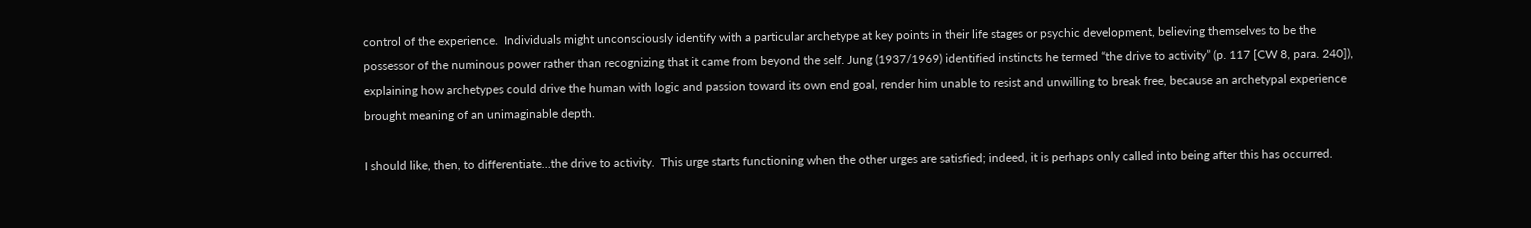control of the experience.  Individuals might unconsciously identify with a particular archetype at key points in their life stages or psychic development, believing themselves to be the possessor of the numinous power rather than recognizing that it came from beyond the self. Jung (1937/1969) identified instincts he termed “the drive to activity” (p. 117 [CW 8, para. 240]), explaining how archetypes could drive the human with logic and passion toward its own end goal, render him unable to resist and unwilling to break free, because an archetypal experience brought meaning of an unimaginable depth.

I should like, then, to differentiate…the drive to activity.  This urge starts functioning when the other urges are satisfied; indeed, it is perhaps only called into being after this has occurred.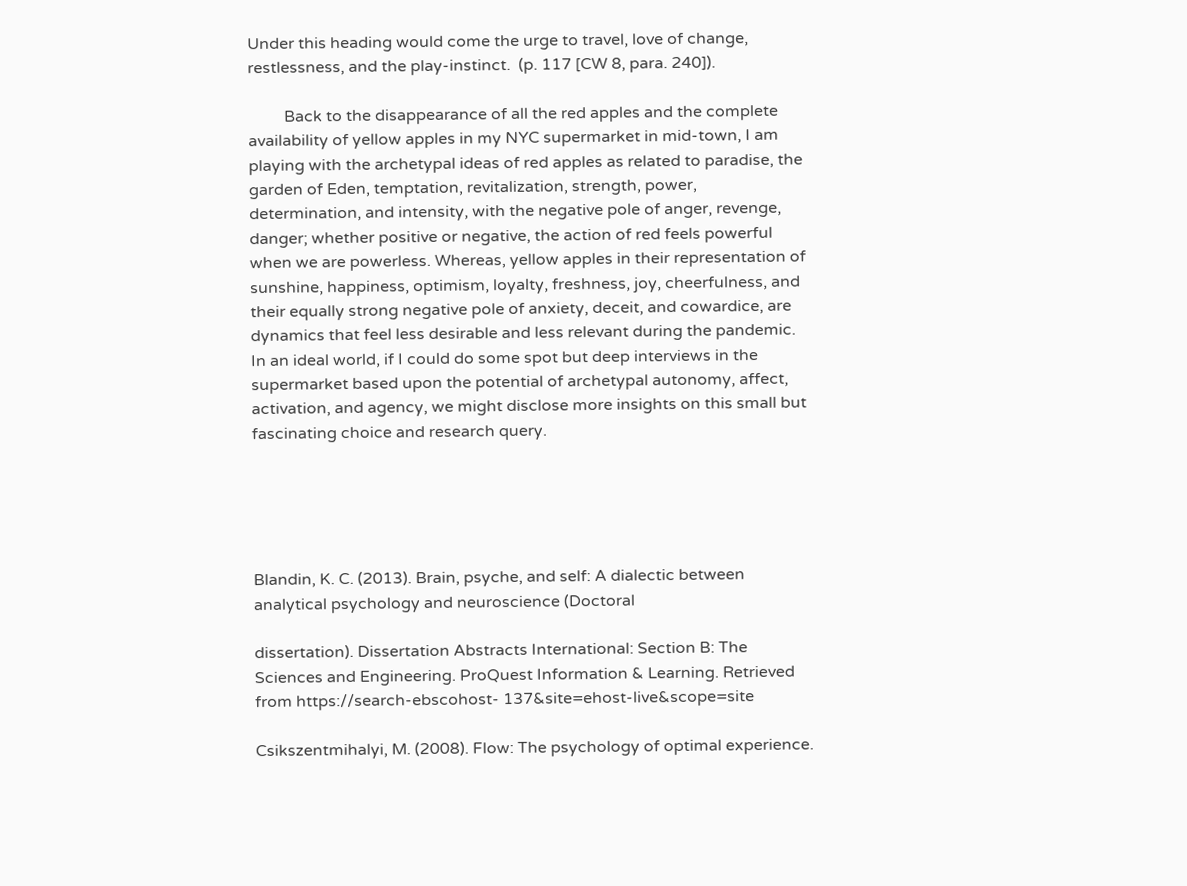Under this heading would come the urge to travel, love of change, restlessness, and the play-instinct.  (p. 117 [CW 8, para. 240]).

         Back to the disappearance of all the red apples and the complete availability of yellow apples in my NYC supermarket in mid-town, I am playing with the archetypal ideas of red apples as related to paradise, the garden of Eden, temptation, revitalization, strength, power, determination, and intensity, with the negative pole of anger, revenge, danger; whether positive or negative, the action of red feels powerful when we are powerless. Whereas, yellow apples in their representation of sunshine, happiness, optimism, loyalty, freshness, joy, cheerfulness, and their equally strong negative pole of anxiety, deceit, and cowardice, are dynamics that feel less desirable and less relevant during the pandemic.  In an ideal world, if I could do some spot but deep interviews in the supermarket based upon the potential of archetypal autonomy, affect, activation, and agency, we might disclose more insights on this small but fascinating choice and research query.





Blandin, K. C. (2013). Brain, psyche, and self: A dialectic between analytical psychology and neuroscience (Doctoral

dissertation). Dissertation Abstracts International: Section B: The Sciences and Engineering. ProQuest Information & Learning. Retrieved from https://search-ebscohost- 137&site=ehost-live&scope=site

Csikszentmihalyi, M. (2008). Flow: The psychology of optimal experience.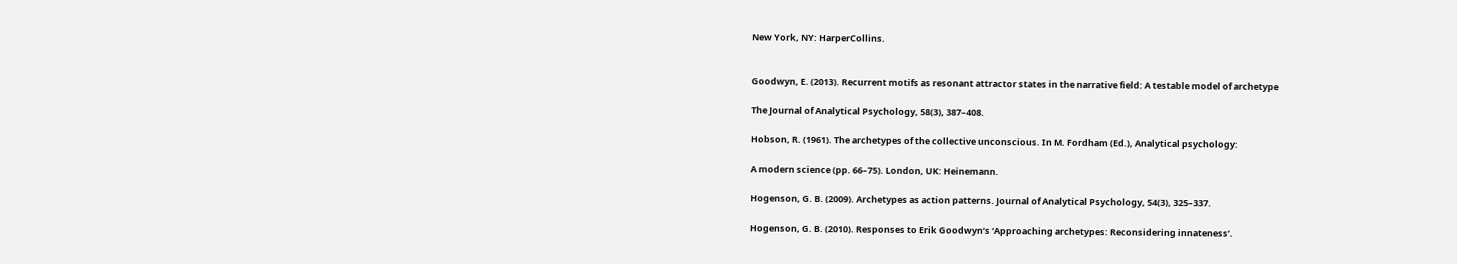New York, NY: HarperCollins.


Goodwyn, E. (2013). Recurrent motifs as resonant attractor states in the narrative field: A testable model of archetype

The Journal of Analytical Psychology, 58(3), 387–408.

Hobson, R. (1961). The archetypes of the collective unconscious. In M. Fordham (Ed.), Analytical psychology:

A modern science (pp. 66–75). London, UK: Heinemann.

Hogenson, G. B. (2009). Archetypes as action patterns. Journal of Analytical Psychology, 54(3), 325–337.

Hogenson, G. B. (2010). Responses to Erik Goodwyn’s ‘Approaching archetypes: Reconsidering innateness’.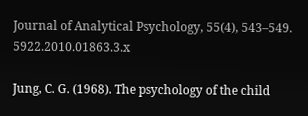Journal of Analytical Psychology, 55(4), 543–549. 5922.2010.01863.3.x

Jung, C. G. (1968). The psychology of the child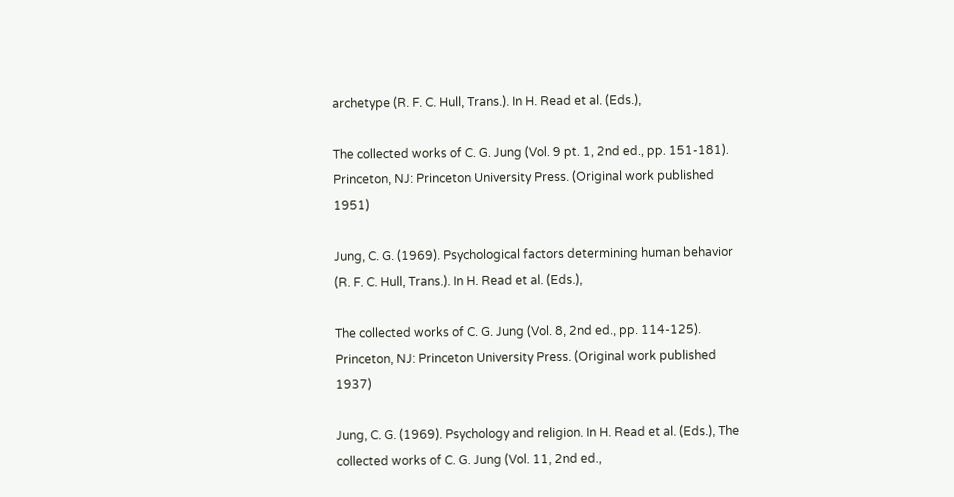archetype (R. F. C. Hull, Trans.). In H. Read et al. (Eds.),

The collected works of C. G. Jung (Vol. 9 pt. 1, 2nd ed., pp. 151-181). Princeton, NJ: Princeton University Press. (Original work published 1951)

Jung, C. G. (1969). Psychological factors determining human behavior (R. F. C. Hull, Trans.). In H. Read et al. (Eds.),

The collected works of C. G. Jung (Vol. 8, 2nd ed., pp. 114-125). Princeton, NJ: Princeton University Press. (Original work published 1937)

Jung, C. G. (1969). Psychology and religion. In H. Read et al. (Eds.), The collected works of C. G. Jung (Vol. 11, 2nd ed.,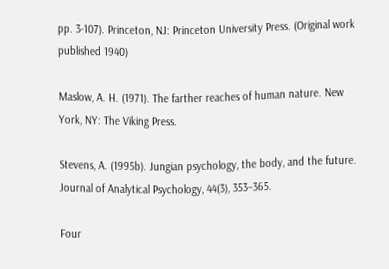pp. 3-107). Princeton, NJ: Princeton University Press. (Original work published 1940)

Maslow, A. H. (1971). The farther reaches of human nature. New York, NY: The Viking Press.

Stevens, A. (1995b). Jungian psychology, the body, and the future. Journal of Analytical Psychology, 44(3), 353–365.

Four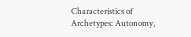Characteristics of Archetypes: Autonomy,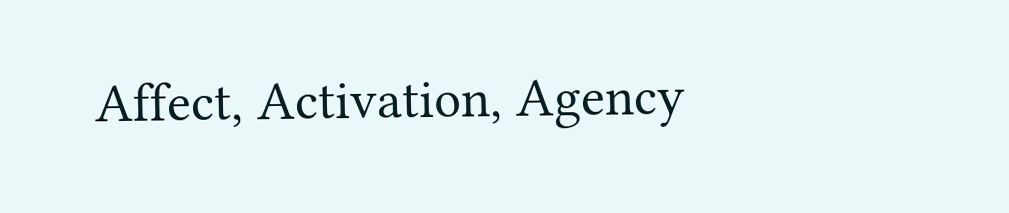Affect, Activation, Agency